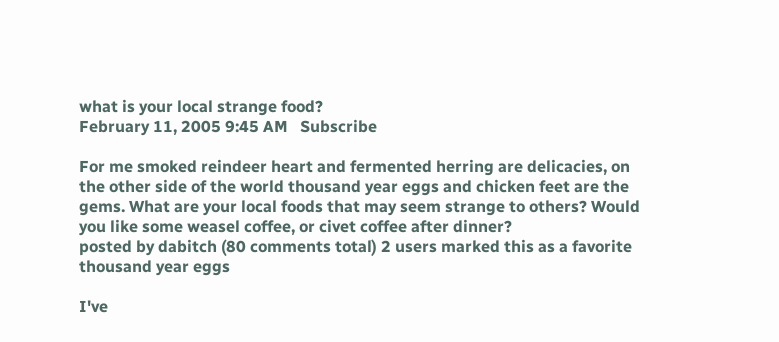what is your local strange food?
February 11, 2005 9:45 AM   Subscribe

For me smoked reindeer heart and fermented herring are delicacies, on the other side of the world thousand year eggs and chicken feet are the gems. What are your local foods that may seem strange to others? Would you like some weasel coffee, or civet coffee after dinner?
posted by dabitch (80 comments total) 2 users marked this as a favorite
thousand year eggs

I've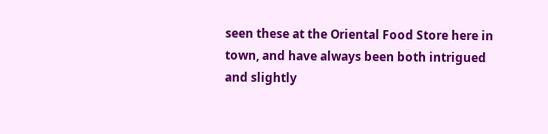seen these at the Oriental Food Store here in town, and have always been both intrigued and slightly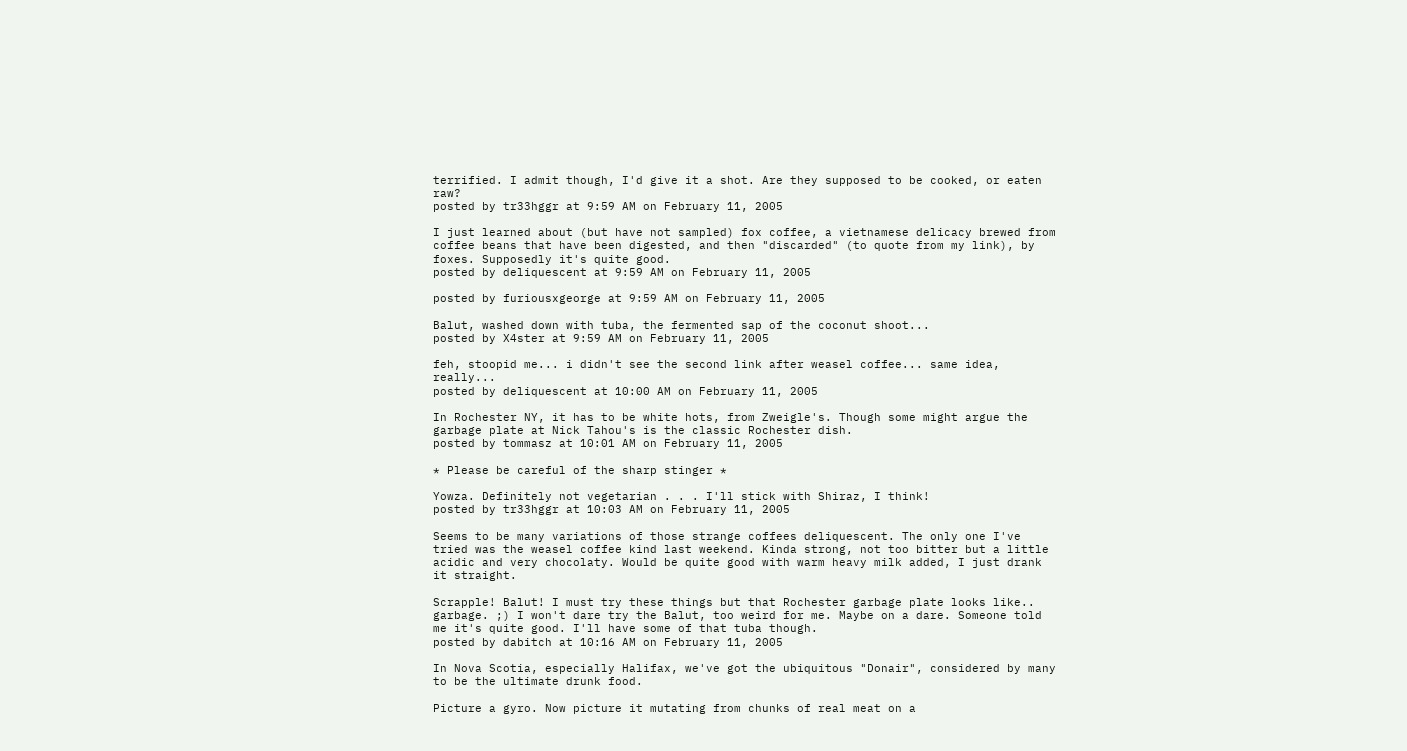terrified. I admit though, I'd give it a shot. Are they supposed to be cooked, or eaten raw?
posted by tr33hggr at 9:59 AM on February 11, 2005

I just learned about (but have not sampled) fox coffee, a vietnamese delicacy brewed from coffee beans that have been digested, and then "discarded" (to quote from my link), by foxes. Supposedly it's quite good.
posted by deliquescent at 9:59 AM on February 11, 2005

posted by furiousxgeorge at 9:59 AM on February 11, 2005

Balut, washed down with tuba, the fermented sap of the coconut shoot...
posted by X4ster at 9:59 AM on February 11, 2005

feh, stoopid me... i didn't see the second link after weasel coffee... same idea, really...
posted by deliquescent at 10:00 AM on February 11, 2005

In Rochester NY, it has to be white hots, from Zweigle's. Though some might argue the garbage plate at Nick Tahou's is the classic Rochester dish.
posted by tommasz at 10:01 AM on February 11, 2005

* Please be careful of the sharp stinger *

Yowza. Definitely not vegetarian . . . I'll stick with Shiraz, I think!
posted by tr33hggr at 10:03 AM on February 11, 2005

Seems to be many variations of those strange coffees deliquescent. The only one I've tried was the weasel coffee kind last weekend. Kinda strong, not too bitter but a little acidic and very chocolaty. Would be quite good with warm heavy milk added, I just drank it straight.

Scrapple! Balut! I must try these things but that Rochester garbage plate looks like.. garbage. ;) I won't dare try the Balut, too weird for me. Maybe on a dare. Someone told me it's quite good. I'll have some of that tuba though.
posted by dabitch at 10:16 AM on February 11, 2005

In Nova Scotia, especially Halifax, we've got the ubiquitous "Donair", considered by many to be the ultimate drunk food.

Picture a gyro. Now picture it mutating from chunks of real meat on a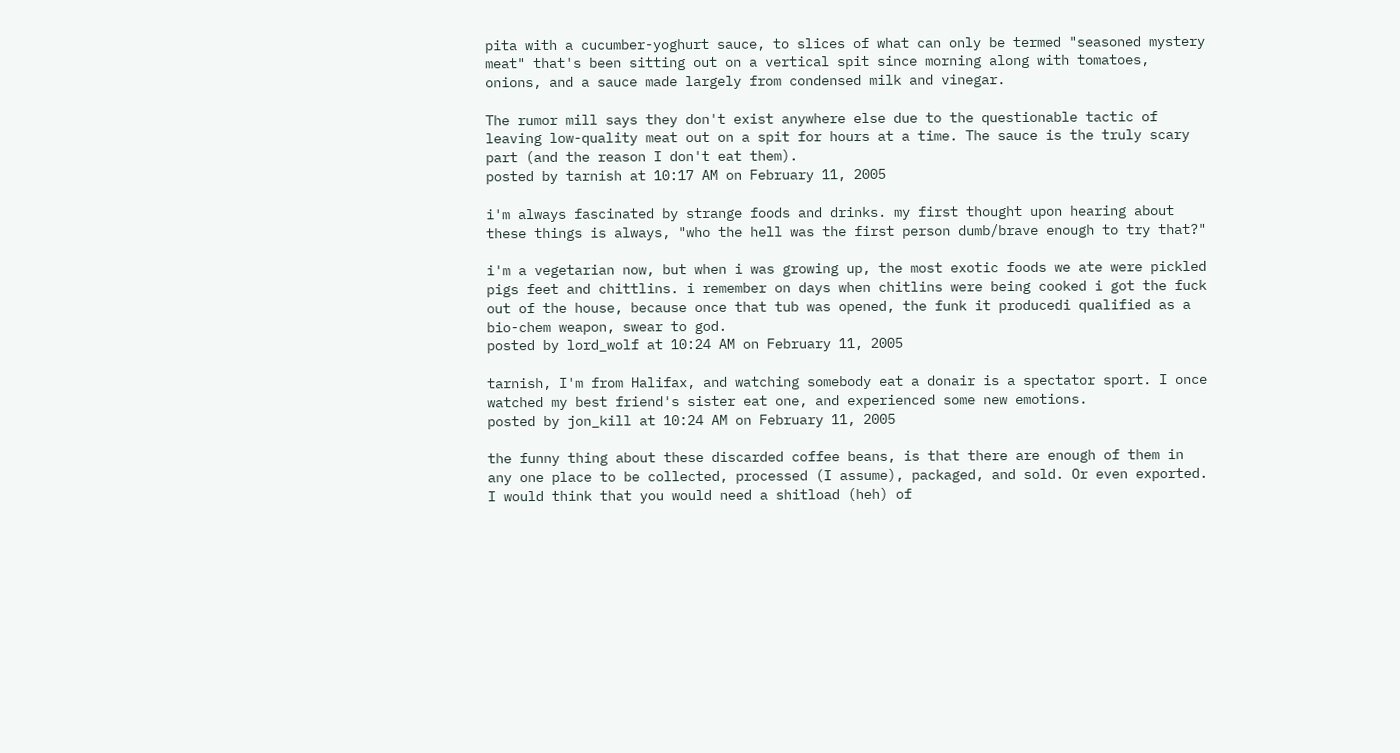pita with a cucumber-yoghurt sauce, to slices of what can only be termed "seasoned mystery meat" that's been sitting out on a vertical spit since morning along with tomatoes, onions, and a sauce made largely from condensed milk and vinegar.

The rumor mill says they don't exist anywhere else due to the questionable tactic of leaving low-quality meat out on a spit for hours at a time. The sauce is the truly scary part (and the reason I don't eat them).
posted by tarnish at 10:17 AM on February 11, 2005

i'm always fascinated by strange foods and drinks. my first thought upon hearing about these things is always, "who the hell was the first person dumb/brave enough to try that?"

i'm a vegetarian now, but when i was growing up, the most exotic foods we ate were pickled pigs feet and chittlins. i remember on days when chitlins were being cooked i got the fuck out of the house, because once that tub was opened, the funk it producedi qualified as a bio-chem weapon, swear to god.
posted by lord_wolf at 10:24 AM on February 11, 2005

tarnish, I'm from Halifax, and watching somebody eat a donair is a spectator sport. I once watched my best friend's sister eat one, and experienced some new emotions.
posted by jon_kill at 10:24 AM on February 11, 2005

the funny thing about these discarded coffee beans, is that there are enough of them in any one place to be collected, processed (I assume), packaged, and sold. Or even exported. I would think that you would need a shitload (heh) of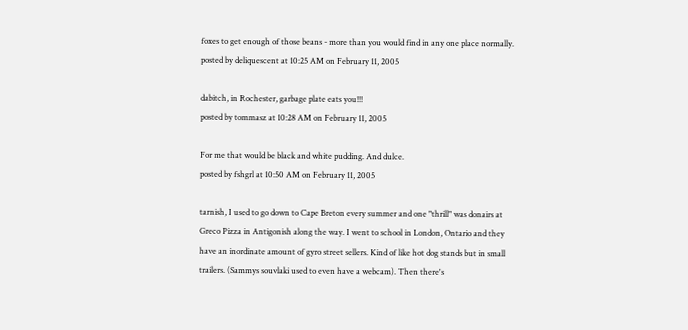foxes to get enough of those beans - more than you would find in any one place normally.
posted by deliquescent at 10:25 AM on February 11, 2005

dabitch, in Rochester, garbage plate eats you!!!
posted by tommasz at 10:28 AM on February 11, 2005

For me that would be black and white pudding. And dulce.
posted by fshgrl at 10:50 AM on February 11, 2005

tarnish, I used to go down to Cape Breton every summer and one "thrill" was donairs at Greco Pizza in Antigonish along the way. I went to school in London, Ontario and they have an inordinate amount of gyro street sellers. Kind of like hot dog stands but in small trailers. (Sammys souvlaki used to even have a webcam). Then there's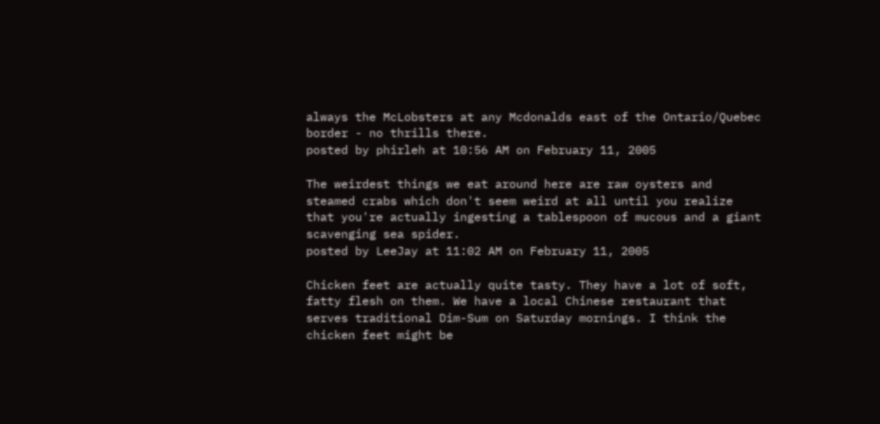always the McLobsters at any Mcdonalds east of the Ontario/Quebec border - no thrills there.
posted by phirleh at 10:56 AM on February 11, 2005

The weirdest things we eat around here are raw oysters and steamed crabs which don't seem weird at all until you realize that you're actually ingesting a tablespoon of mucous and a giant scavenging sea spider.
posted by LeeJay at 11:02 AM on February 11, 2005

Chicken feet are actually quite tasty. They have a lot of soft, fatty flesh on them. We have a local Chinese restaurant that serves traditional Dim-Sum on Saturday mornings. I think the chicken feet might be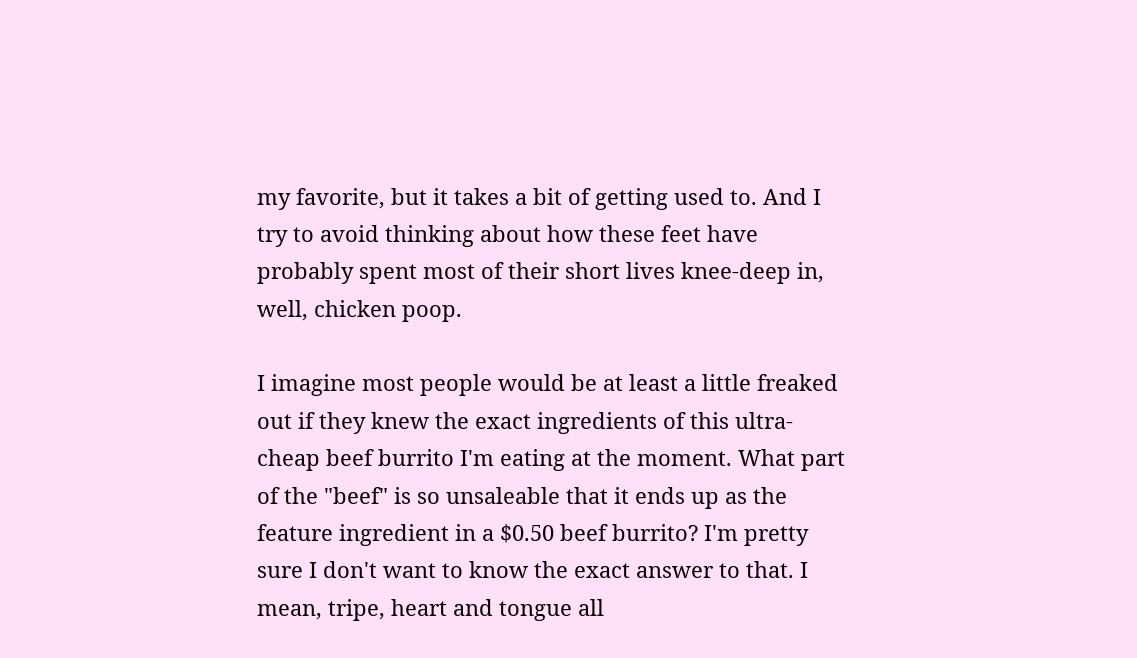my favorite, but it takes a bit of getting used to. And I try to avoid thinking about how these feet have probably spent most of their short lives knee-deep in, well, chicken poop.

I imagine most people would be at least a little freaked out if they knew the exact ingredients of this ultra-cheap beef burrito I'm eating at the moment. What part of the "beef" is so unsaleable that it ends up as the feature ingredient in a $0.50 beef burrito? I'm pretty sure I don't want to know the exact answer to that. I mean, tripe, heart and tongue all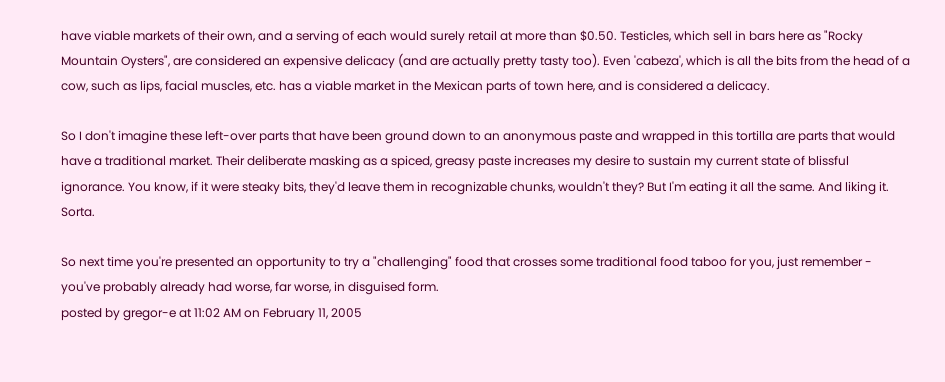have viable markets of their own, and a serving of each would surely retail at more than $0.50. Testicles, which sell in bars here as "Rocky Mountain Oysters", are considered an expensive delicacy (and are actually pretty tasty too). Even 'cabeza', which is all the bits from the head of a cow, such as lips, facial muscles, etc. has a viable market in the Mexican parts of town here, and is considered a delicacy.

So I don't imagine these left-over parts that have been ground down to an anonymous paste and wrapped in this tortilla are parts that would have a traditional market. Their deliberate masking as a spiced, greasy paste increases my desire to sustain my current state of blissful ignorance. You know, if it were steaky bits, they'd leave them in recognizable chunks, wouldn't they? But I'm eating it all the same. And liking it. Sorta.

So next time you're presented an opportunity to try a "challenging" food that crosses some traditional food taboo for you, just remember - you've probably already had worse, far worse, in disguised form.
posted by gregor-e at 11:02 AM on February 11, 2005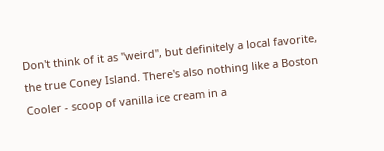Don't think of it as "weird", but definitely a local favorite, the true Coney Island. There's also nothing like a Boston Cooler - scoop of vanilla ice cream in a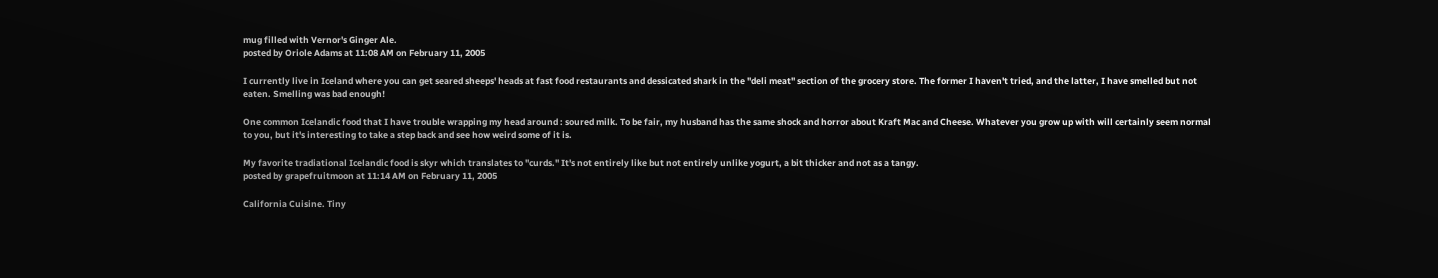mug filled with Vernor's Ginger Ale.
posted by Oriole Adams at 11:08 AM on February 11, 2005

I currently live in Iceland where you can get seared sheeps' heads at fast food restaurants and dessicated shark in the "deli meat" section of the grocery store. The former I haven't tried, and the latter, I have smelled but not eaten. Smelling was bad enough!

One common Icelandic food that I have trouble wrapping my head around : soured milk. To be fair, my husband has the same shock and horror about Kraft Mac and Cheese. Whatever you grow up with will certainly seem normal to you, but it's interesting to take a step back and see how weird some of it is.

My favorite tradiational Icelandic food is skyr which translates to "curds." It's not entirely like but not entirely unlike yogurt, a bit thicker and not as a tangy.
posted by grapefruitmoon at 11:14 AM on February 11, 2005

California Cuisine. Tiny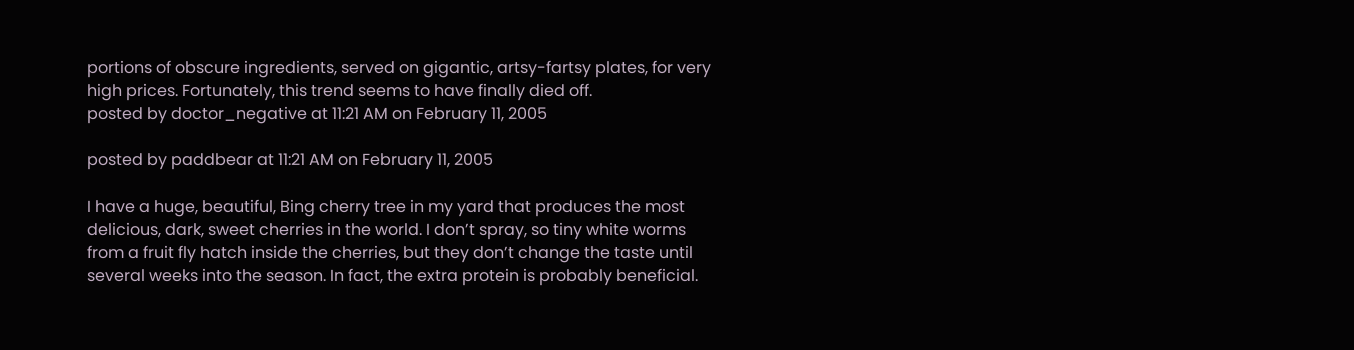portions of obscure ingredients, served on gigantic, artsy-fartsy plates, for very high prices. Fortunately, this trend seems to have finally died off.
posted by doctor_negative at 11:21 AM on February 11, 2005

posted by paddbear at 11:21 AM on February 11, 2005

I have a huge, beautiful, Bing cherry tree in my yard that produces the most delicious, dark, sweet cherries in the world. I don’t spray, so tiny white worms from a fruit fly hatch inside the cherries, but they don’t change the taste until several weeks into the season. In fact, the extra protein is probably beneficial.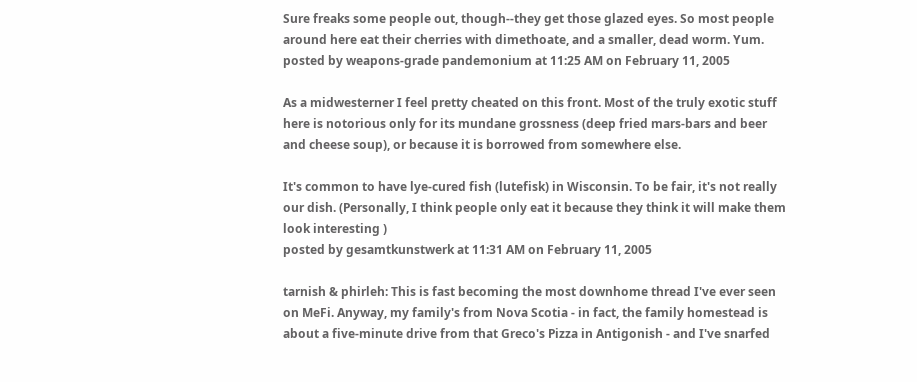Sure freaks some people out, though--they get those glazed eyes. So most people around here eat their cherries with dimethoate, and a smaller, dead worm. Yum.
posted by weapons-grade pandemonium at 11:25 AM on February 11, 2005

As a midwesterner I feel pretty cheated on this front. Most of the truly exotic stuff here is notorious only for its mundane grossness (deep fried mars-bars and beer and cheese soup), or because it is borrowed from somewhere else.

It's common to have lye-cured fish (lutefisk) in Wisconsin. To be fair, it's not really our dish. (Personally, I think people only eat it because they think it will make them look interesting )
posted by gesamtkunstwerk at 11:31 AM on February 11, 2005

tarnish & phirleh: This is fast becoming the most downhome thread I've ever seen on MeFi. Anyway, my family's from Nova Scotia - in fact, the family homestead is about a five-minute drive from that Greco's Pizza in Antigonish - and I've snarfed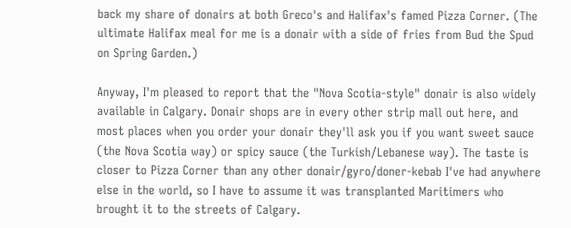back my share of donairs at both Greco's and Halifax's famed Pizza Corner. (The ultimate Halifax meal for me is a donair with a side of fries from Bud the Spud on Spring Garden.)

Anyway, I'm pleased to report that the "Nova Scotia-style" donair is also widely available in Calgary. Donair shops are in every other strip mall out here, and most places when you order your donair they'll ask you if you want sweet sauce (the Nova Scotia way) or spicy sauce (the Turkish/Lebanese way). The taste is closer to Pizza Corner than any other donair/gyro/doner-kebab I've had anywhere else in the world, so I have to assume it was transplanted Maritimers who brought it to the streets of Calgary.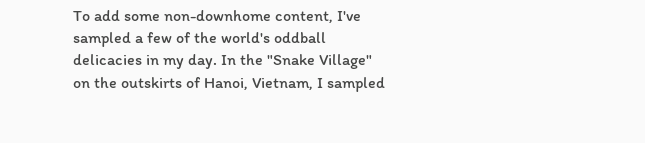To add some non-downhome content, I've sampled a few of the world's oddball delicacies in my day. In the "Snake Village" on the outskirts of Hanoi, Vietnam, I sampled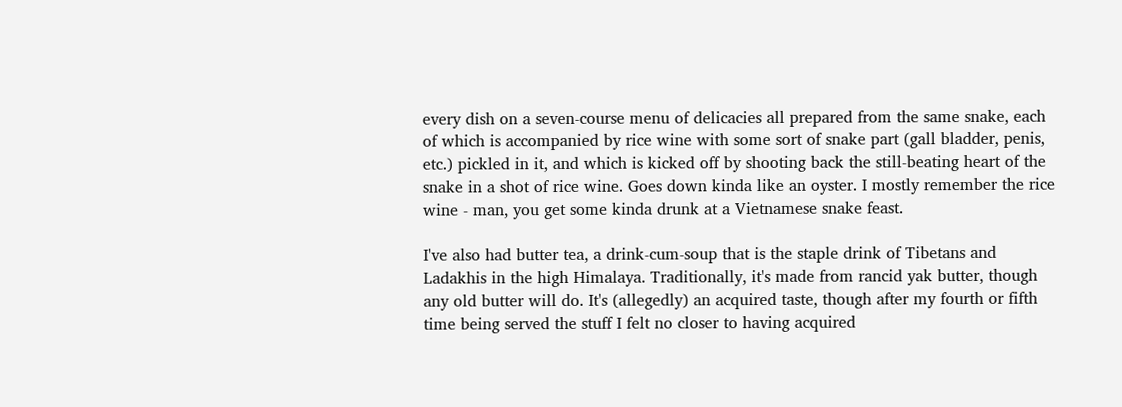every dish on a seven-course menu of delicacies all prepared from the same snake, each of which is accompanied by rice wine with some sort of snake part (gall bladder, penis, etc.) pickled in it, and which is kicked off by shooting back the still-beating heart of the snake in a shot of rice wine. Goes down kinda like an oyster. I mostly remember the rice wine - man, you get some kinda drunk at a Vietnamese snake feast.

I've also had butter tea, a drink-cum-soup that is the staple drink of Tibetans and Ladakhis in the high Himalaya. Traditionally, it's made from rancid yak butter, though any old butter will do. It's (allegedly) an acquired taste, though after my fourth or fifth time being served the stuff I felt no closer to having acquired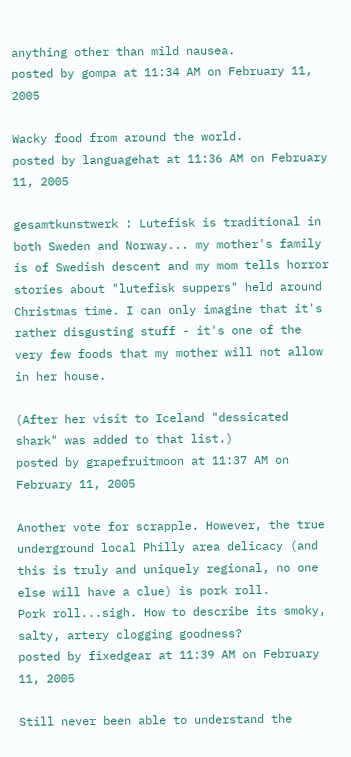anything other than mild nausea.
posted by gompa at 11:34 AM on February 11, 2005

Wacky food from around the world.
posted by languagehat at 11:36 AM on February 11, 2005

gesamtkunstwerk : Lutefisk is traditional in both Sweden and Norway... my mother's family is of Swedish descent and my mom tells horror stories about "lutefisk suppers" held around Christmas time. I can only imagine that it's rather disgusting stuff - it's one of the very few foods that my mother will not allow in her house.

(After her visit to Iceland "dessicated shark" was added to that list.)
posted by grapefruitmoon at 11:37 AM on February 11, 2005

Another vote for scrapple. However, the true underground local Philly area delicacy (and this is truly and uniquely regional, no one else will have a clue) is pork roll.
Pork roll...sigh. How to describe its smoky, salty, artery clogging goodness?
posted by fixedgear at 11:39 AM on February 11, 2005

Still never been able to understand the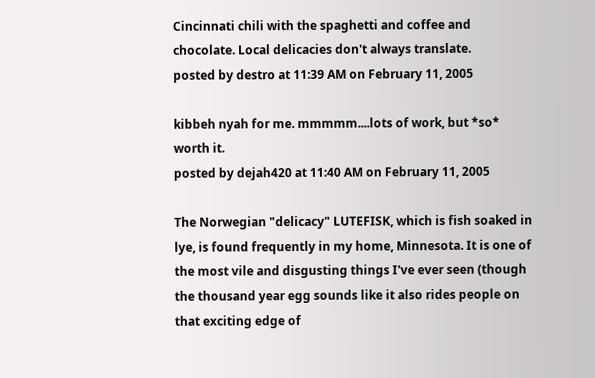Cincinnati chili with the spaghetti and coffee and chocolate. Local delicacies don't always translate.
posted by destro at 11:39 AM on February 11, 2005

kibbeh nyah for me. mmmmm....lots of work, but *so* worth it.
posted by dejah420 at 11:40 AM on February 11, 2005

The Norwegian "delicacy" LUTEFISK, which is fish soaked in lye, is found frequently in my home, Minnesota. It is one of the most vile and disgusting things I've ever seen (though the thousand year egg sounds like it also rides people on that exciting edge of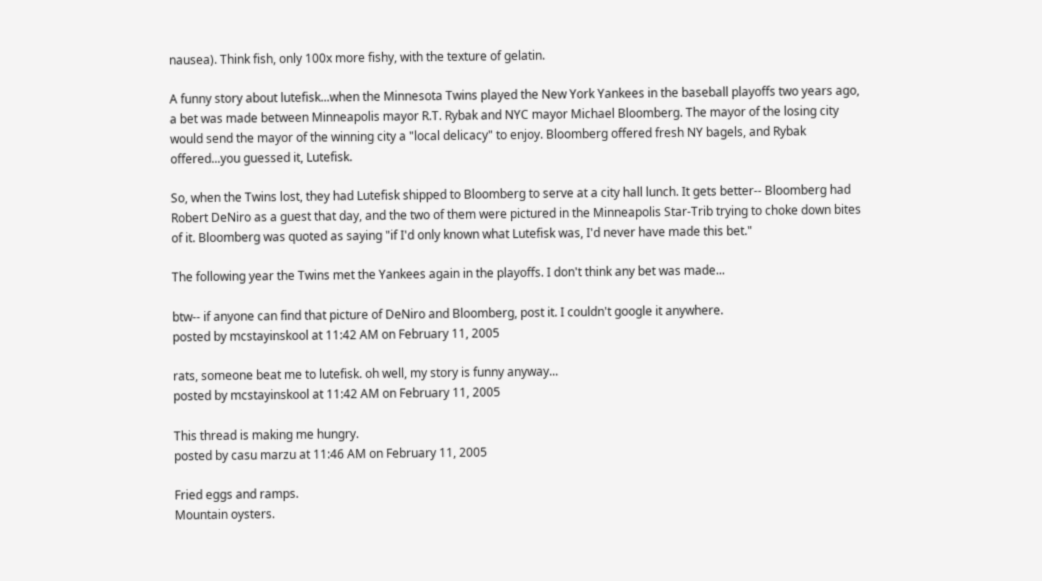nausea). Think fish, only 100x more fishy, with the texture of gelatin.

A funny story about lutefisk...when the Minnesota Twins played the New York Yankees in the baseball playoffs two years ago, a bet was made between Minneapolis mayor R.T. Rybak and NYC mayor Michael Bloomberg. The mayor of the losing city would send the mayor of the winning city a "local delicacy" to enjoy. Bloomberg offered fresh NY bagels, and Rybak offered...you guessed it, Lutefisk.

So, when the Twins lost, they had Lutefisk shipped to Bloomberg to serve at a city hall lunch. It gets better-- Bloomberg had Robert DeNiro as a guest that day, and the two of them were pictured in the Minneapolis Star-Trib trying to choke down bites of it. Bloomberg was quoted as saying "if I'd only known what Lutefisk was, I'd never have made this bet."

The following year the Twins met the Yankees again in the playoffs. I don't think any bet was made...

btw-- if anyone can find that picture of DeNiro and Bloomberg, post it. I couldn't google it anywhere.
posted by mcstayinskool at 11:42 AM on February 11, 2005

rats, someone beat me to lutefisk. oh well, my story is funny anyway...
posted by mcstayinskool at 11:42 AM on February 11, 2005

This thread is making me hungry.
posted by casu marzu at 11:46 AM on February 11, 2005

Fried eggs and ramps.
Mountain oysters.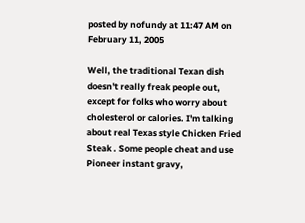posted by nofundy at 11:47 AM on February 11, 2005

Well, the traditional Texan dish doesn't really freak people out, except for folks who worry about cholesterol or calories. I'm talking about real Texas style Chicken Fried Steak . Some people cheat and use Pioneer instant gravy,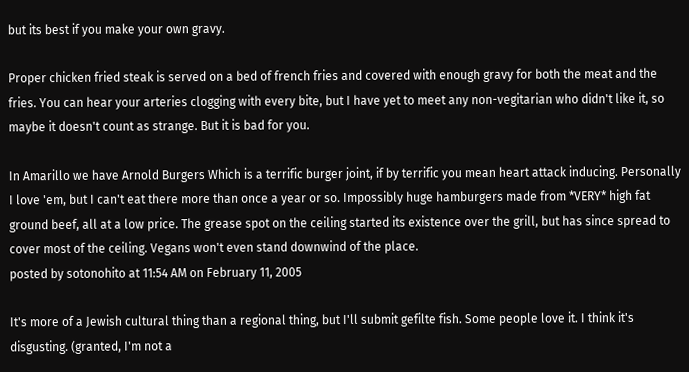but its best if you make your own gravy.

Proper chicken fried steak is served on a bed of french fries and covered with enough gravy for both the meat and the fries. You can hear your arteries clogging with every bite, but I have yet to meet any non-vegitarian who didn't like it, so maybe it doesn't count as strange. But it is bad for you.

In Amarillo we have Arnold Burgers Which is a terrific burger joint, if by terrific you mean heart attack inducing. Personally I love 'em, but I can't eat there more than once a year or so. Impossibly huge hamburgers made from *VERY* high fat ground beef, all at a low price. The grease spot on the ceiling started its existence over the grill, but has since spread to cover most of the ceiling. Vegans won't even stand downwind of the place.
posted by sotonohito at 11:54 AM on February 11, 2005

It's more of a Jewish cultural thing than a regional thing, but I'll submit gefilte fish. Some people love it. I think it's disgusting. (granted, I'm not a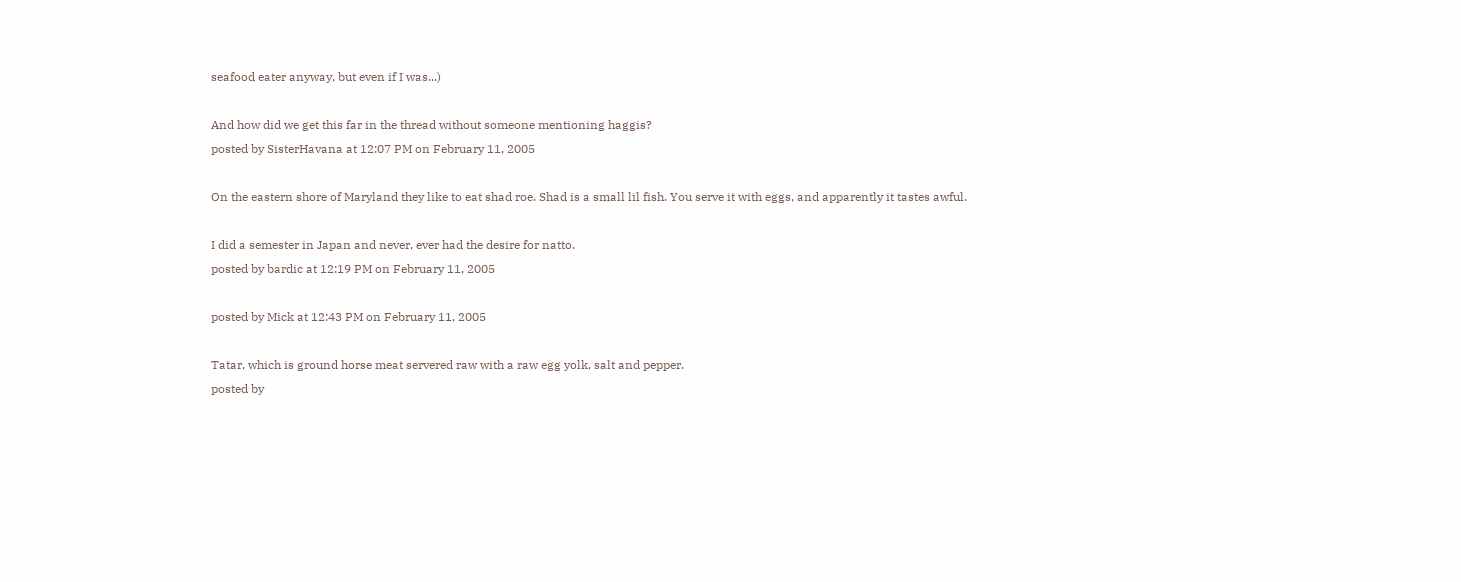seafood eater anyway, but even if I was...)

And how did we get this far in the thread without someone mentioning haggis?
posted by SisterHavana at 12:07 PM on February 11, 2005

On the eastern shore of Maryland they like to eat shad roe. Shad is a small lil fish. You serve it with eggs, and apparently it tastes awful.

I did a semester in Japan and never, ever had the desire for natto.
posted by bardic at 12:19 PM on February 11, 2005

posted by Mick at 12:43 PM on February 11, 2005

Tatar, which is ground horse meat servered raw with a raw egg yolk, salt and pepper.
posted by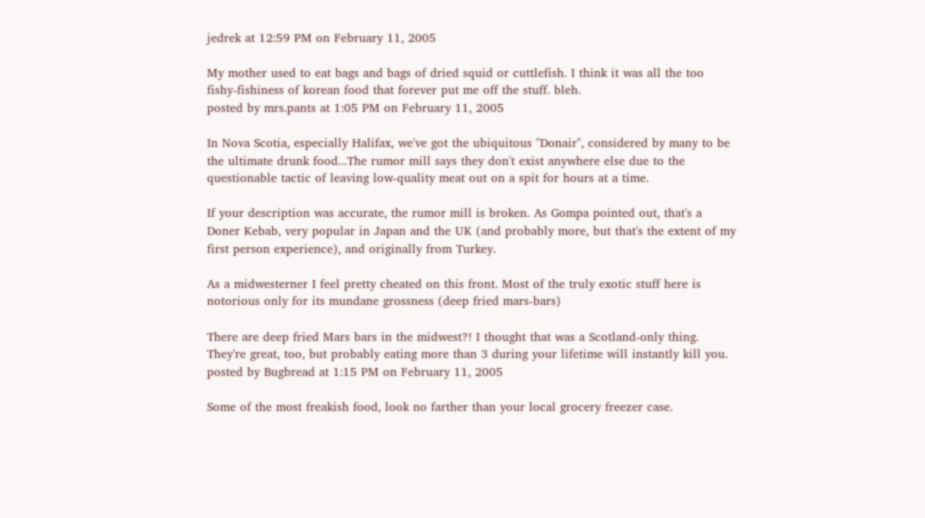jedrek at 12:59 PM on February 11, 2005

My mother used to eat bags and bags of dried squid or cuttlefish. I think it was all the too fishy-fishiness of korean food that forever put me off the stuff. bleh.
posted by mrs.pants at 1:05 PM on February 11, 2005

In Nova Scotia, especially Halifax, we've got the ubiquitous "Donair", considered by many to be the ultimate drunk food...The rumor mill says they don't exist anywhere else due to the questionable tactic of leaving low-quality meat out on a spit for hours at a time.

If your description was accurate, the rumor mill is broken. As Gompa pointed out, that's a Doner Kebab, very popular in Japan and the UK (and probably more, but that's the extent of my first person experience), and originally from Turkey.

As a midwesterner I feel pretty cheated on this front. Most of the truly exotic stuff here is notorious only for its mundane grossness (deep fried mars-bars)

There are deep fried Mars bars in the midwest?! I thought that was a Scotland-only thing. They're great, too, but probably eating more than 3 during your lifetime will instantly kill you.
posted by Bugbread at 1:15 PM on February 11, 2005

Some of the most freakish food, look no farther than your local grocery freezer case.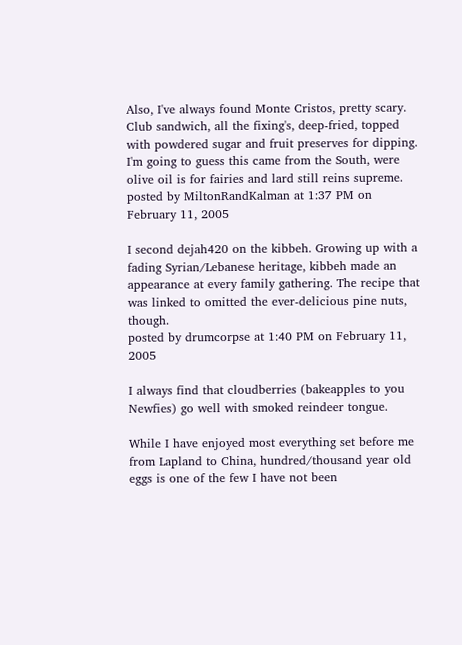Also, I've always found Monte Cristos, pretty scary. Club sandwich, all the fixing's, deep-fried, topped with powdered sugar and fruit preserves for dipping. I'm going to guess this came from the South, were olive oil is for fairies and lard still reins supreme.
posted by MiltonRandKalman at 1:37 PM on February 11, 2005

I second dejah420 on the kibbeh. Growing up with a fading Syrian/Lebanese heritage, kibbeh made an appearance at every family gathering. The recipe that was linked to omitted the ever-delicious pine nuts, though.
posted by drumcorpse at 1:40 PM on February 11, 2005

I always find that cloudberries (bakeapples to you Newfies) go well with smoked reindeer tongue.

While I have enjoyed most everything set before me from Lapland to China, hundred/thousand year old eggs is one of the few I have not been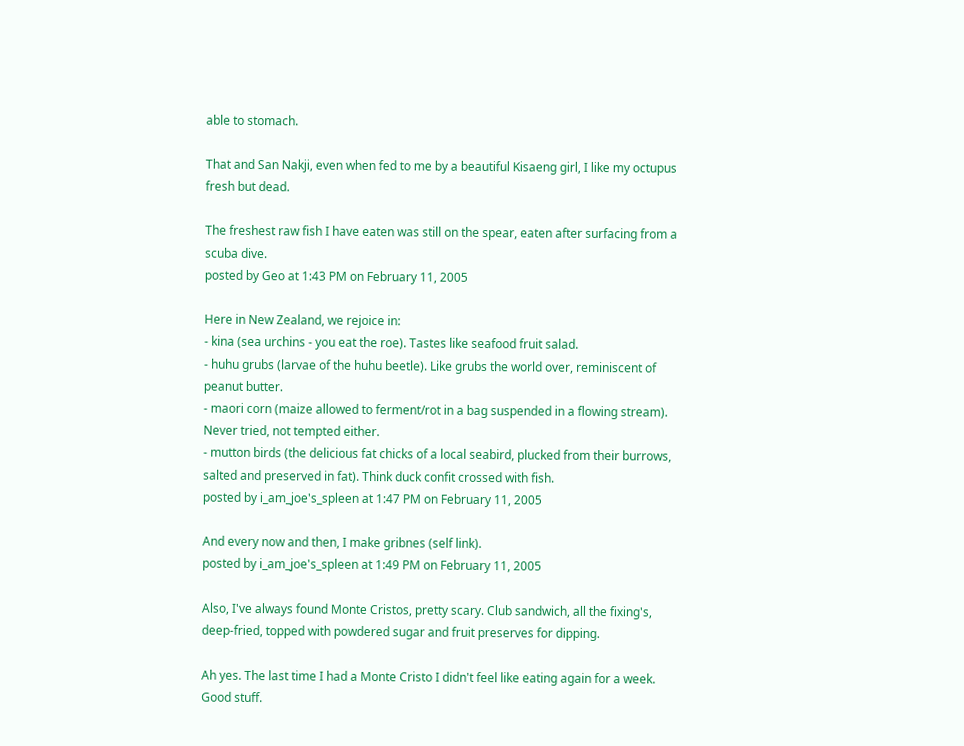able to stomach.

That and San Nakji, even when fed to me by a beautiful Kisaeng girl, I like my octupus fresh but dead.

The freshest raw fish I have eaten was still on the spear, eaten after surfacing from a scuba dive.
posted by Geo at 1:43 PM on February 11, 2005

Here in New Zealand, we rejoice in:
- kina (sea urchins - you eat the roe). Tastes like seafood fruit salad.
- huhu grubs (larvae of the huhu beetle). Like grubs the world over, reminiscent of peanut butter.
- maori corn (maize allowed to ferment/rot in a bag suspended in a flowing stream). Never tried, not tempted either.
- mutton birds (the delicious fat chicks of a local seabird, plucked from their burrows, salted and preserved in fat). Think duck confit crossed with fish.
posted by i_am_joe's_spleen at 1:47 PM on February 11, 2005

And every now and then, I make gribnes (self link).
posted by i_am_joe's_spleen at 1:49 PM on February 11, 2005

Also, I've always found Monte Cristos, pretty scary. Club sandwich, all the fixing's, deep-fried, topped with powdered sugar and fruit preserves for dipping.

Ah yes. The last time I had a Monte Cristo I didn't feel like eating again for a week. Good stuff.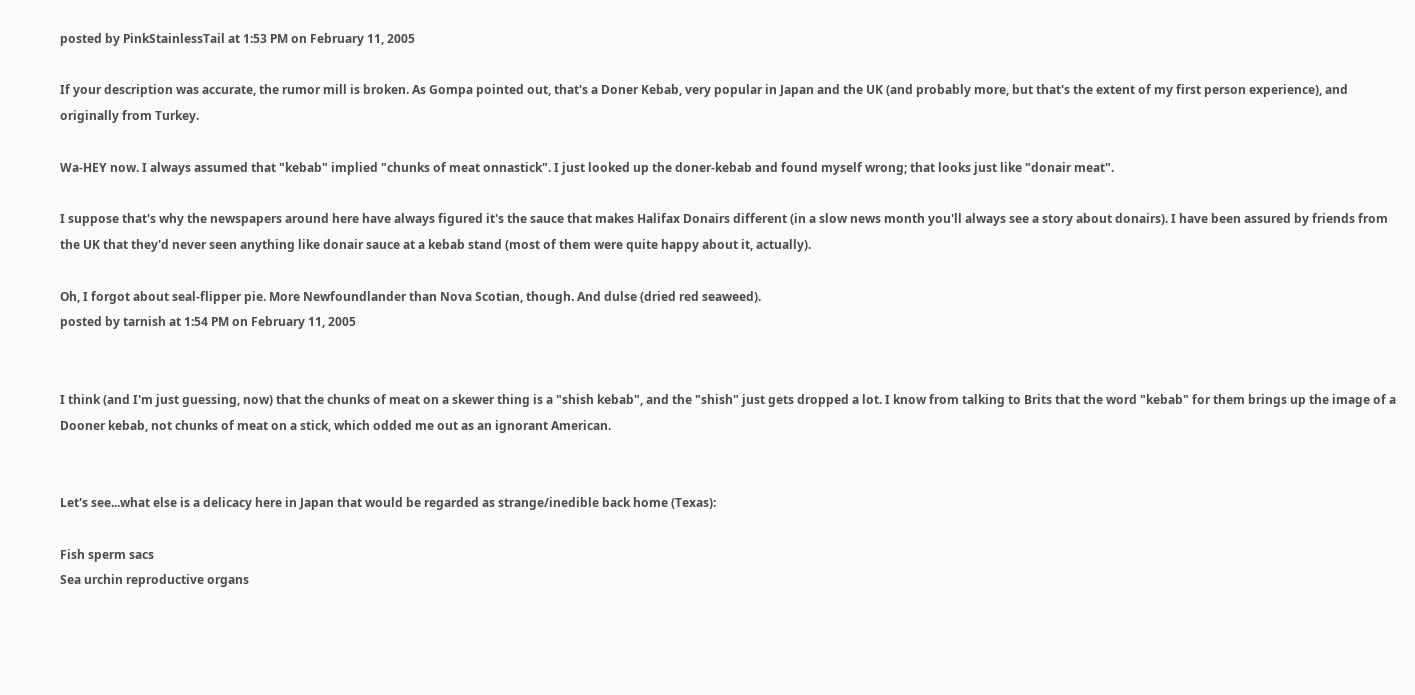posted by PinkStainlessTail at 1:53 PM on February 11, 2005

If your description was accurate, the rumor mill is broken. As Gompa pointed out, that's a Doner Kebab, very popular in Japan and the UK (and probably more, but that's the extent of my first person experience), and originally from Turkey.

Wa-HEY now. I always assumed that "kebab" implied "chunks of meat onnastick". I just looked up the doner-kebab and found myself wrong; that looks just like "donair meat".

I suppose that's why the newspapers around here have always figured it's the sauce that makes Halifax Donairs different (in a slow news month you'll always see a story about donairs). I have been assured by friends from the UK that they'd never seen anything like donair sauce at a kebab stand (most of them were quite happy about it, actually).

Oh, I forgot about seal-flipper pie. More Newfoundlander than Nova Scotian, though. And dulse (dried red seaweed).
posted by tarnish at 1:54 PM on February 11, 2005


I think (and I'm just guessing, now) that the chunks of meat on a skewer thing is a "shish kebab", and the "shish" just gets dropped a lot. I know from talking to Brits that the word "kebab" for them brings up the image of a Dooner kebab, not chunks of meat on a stick, which odded me out as an ignorant American.


Let's see...what else is a delicacy here in Japan that would be regarded as strange/inedible back home (Texas):

Fish sperm sacs
Sea urchin reproductive organs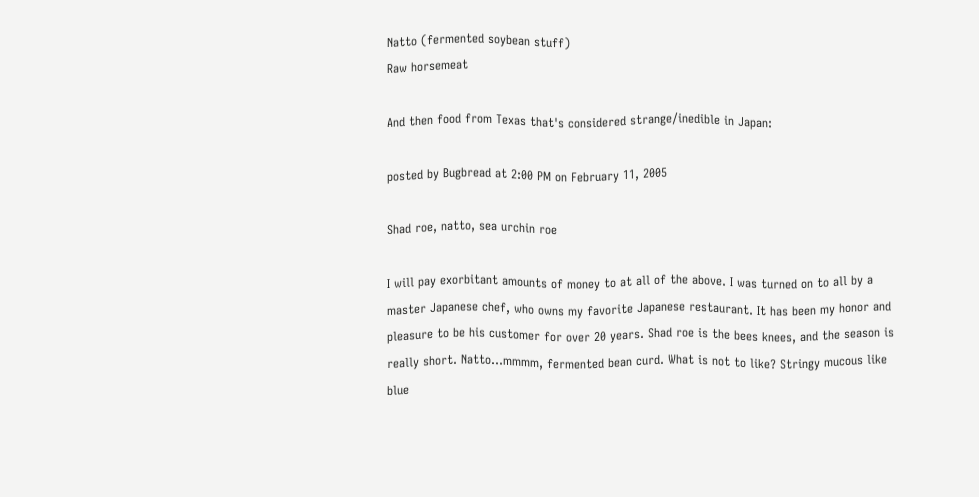Natto (fermented soybean stuff)
Raw horsemeat

And then food from Texas that's considered strange/inedible in Japan:

posted by Bugbread at 2:00 PM on February 11, 2005

Shad roe, natto, sea urchin roe

I will pay exorbitant amounts of money to at all of the above. I was turned on to all by a master Japanese chef, who owns my favorite Japanese restaurant. It has been my honor and pleasure to be his customer for over 20 years. Shad roe is the bees knees, and the season is really short. Natto...mmmm, fermented bean curd. What is not to like? Stringy mucous like blue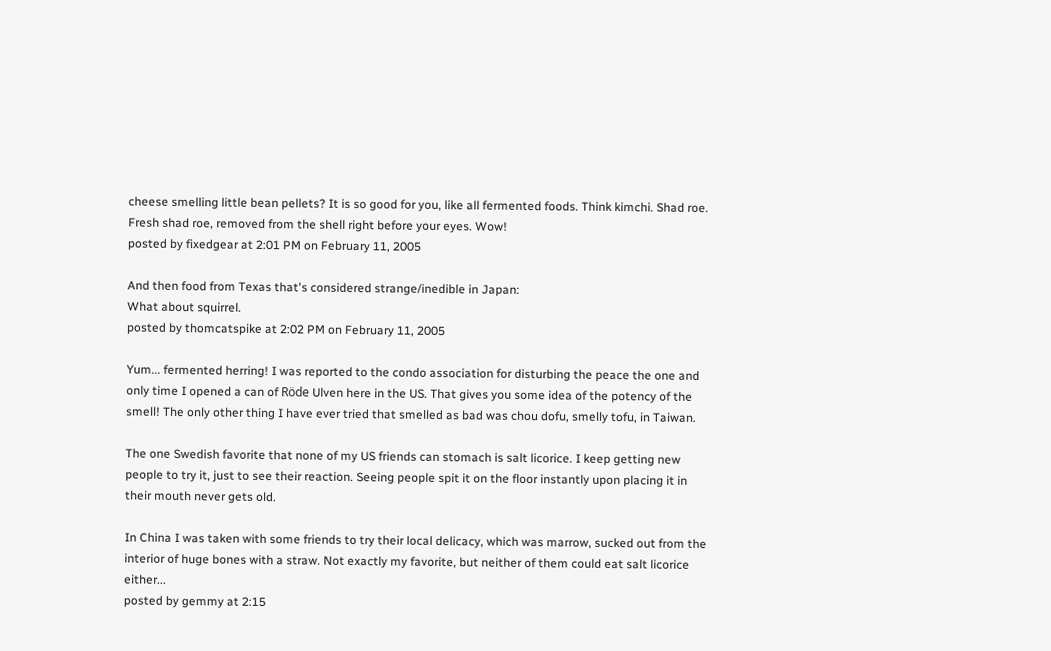cheese smelling little bean pellets? It is so good for you, like all fermented foods. Think kimchi. Shad roe. Fresh shad roe, removed from the shell right before your eyes. Wow!
posted by fixedgear at 2:01 PM on February 11, 2005

And then food from Texas that's considered strange/inedible in Japan:
What about squirrel.
posted by thomcatspike at 2:02 PM on February 11, 2005

Yum... fermented herring! I was reported to the condo association for disturbing the peace the one and only time I opened a can of Röde Ulven here in the US. That gives you some idea of the potency of the smell! The only other thing I have ever tried that smelled as bad was chou dofu, smelly tofu, in Taiwan.

The one Swedish favorite that none of my US friends can stomach is salt licorice. I keep getting new people to try it, just to see their reaction. Seeing people spit it on the floor instantly upon placing it in their mouth never gets old.

In China I was taken with some friends to try their local delicacy, which was marrow, sucked out from the interior of huge bones with a straw. Not exactly my favorite, but neither of them could eat salt licorice either...
posted by gemmy at 2:15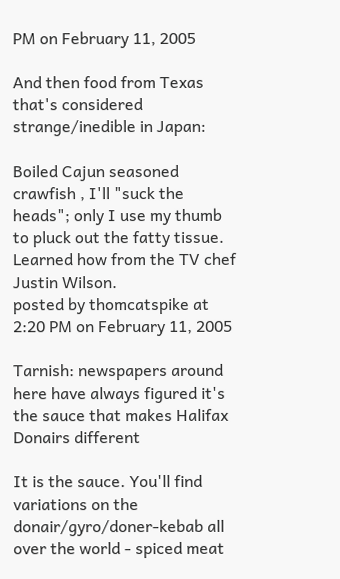PM on February 11, 2005

And then food from Texas that's considered strange/inedible in Japan:

Boiled Cajun seasoned crawfish , I'll "suck the heads"; only I use my thumb to pluck out the fatty tissue. Learned how from the TV chef Justin Wilson.
posted by thomcatspike at 2:20 PM on February 11, 2005

Tarnish: newspapers around here have always figured it's the sauce that makes Halifax Donairs different

It is the sauce. You'll find variations on the donair/gyro/doner-kebab all over the world - spiced meat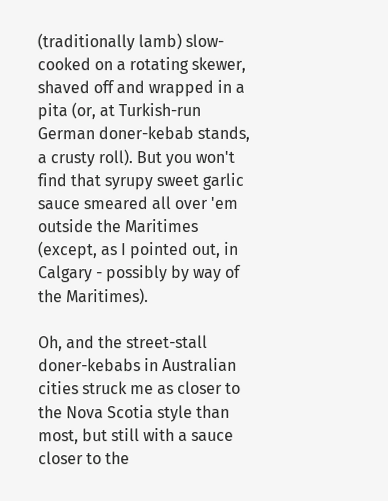(traditionally lamb) slow-cooked on a rotating skewer, shaved off and wrapped in a pita (or, at Turkish-run German doner-kebab stands, a crusty roll). But you won't find that syrupy sweet garlic sauce smeared all over 'em outside the Maritimes (except, as I pointed out, in Calgary - possibly by way of the Maritimes).

Oh, and the street-stall doner-kebabs in Australian cities struck me as closer to the Nova Scotia style than most, but still with a sauce closer to the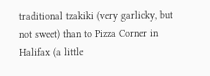traditional tzakiki (very garlicky, but not sweet) than to Pizza Corner in Halifax (a little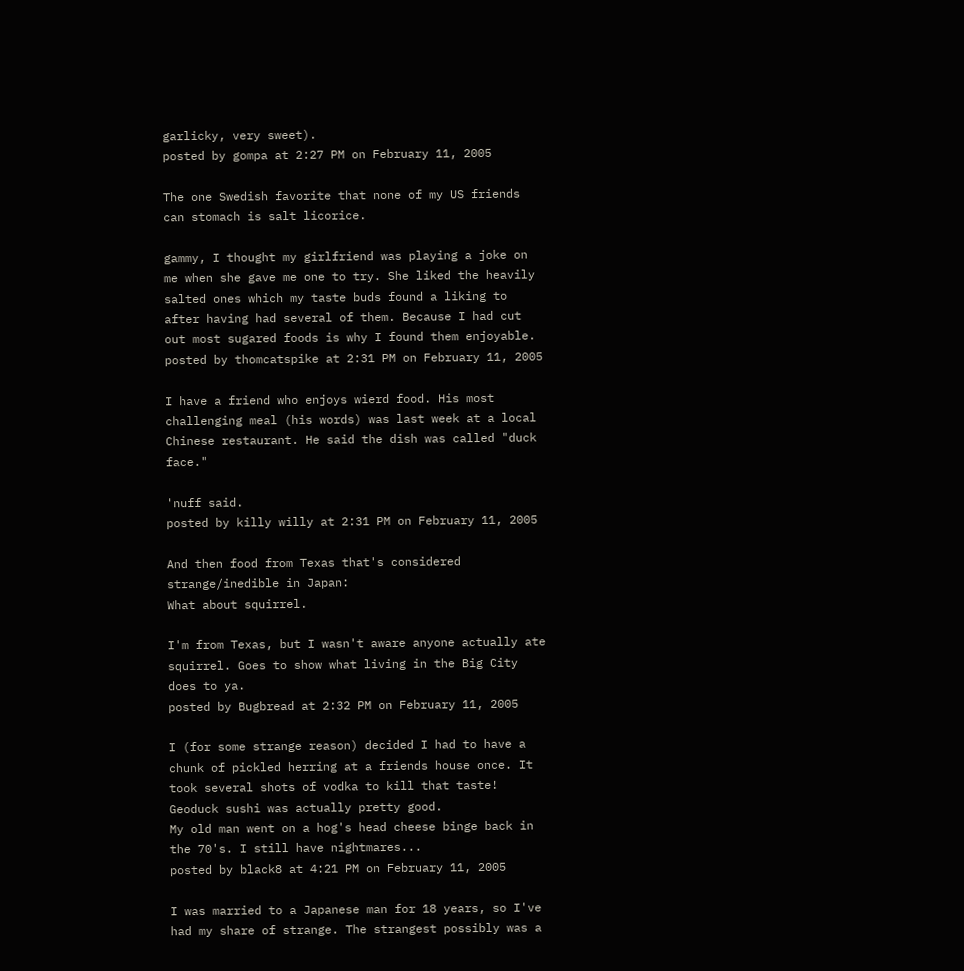garlicky, very sweet).
posted by gompa at 2:27 PM on February 11, 2005

The one Swedish favorite that none of my US friends can stomach is salt licorice.

gammy, I thought my girlfriend was playing a joke on me when she gave me one to try. She liked the heavily salted ones which my taste buds found a liking to after having had several of them. Because I had cut out most sugared foods is why I found them enjoyable.
posted by thomcatspike at 2:31 PM on February 11, 2005

I have a friend who enjoys wierd food. His most challenging meal (his words) was last week at a local Chinese restaurant. He said the dish was called "duck face."

'nuff said.
posted by killy willy at 2:31 PM on February 11, 2005

And then food from Texas that's considered strange/inedible in Japan:
What about squirrel.

I'm from Texas, but I wasn't aware anyone actually ate squirrel. Goes to show what living in the Big City does to ya.
posted by Bugbread at 2:32 PM on February 11, 2005

I (for some strange reason) decided I had to have a chunk of pickled herring at a friends house once. It took several shots of vodka to kill that taste!
Geoduck sushi was actually pretty good.
My old man went on a hog's head cheese binge back in the 70's. I still have nightmares...
posted by black8 at 4:21 PM on February 11, 2005

I was married to a Japanese man for 18 years, so I've had my share of strange. The strangest possibly was a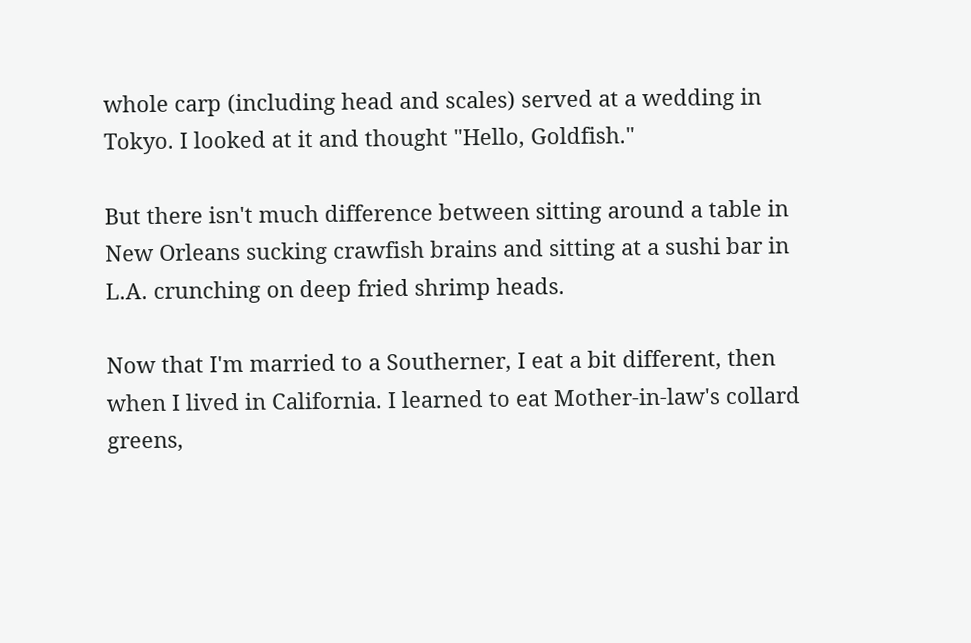whole carp (including head and scales) served at a wedding in Tokyo. I looked at it and thought "Hello, Goldfish."

But there isn't much difference between sitting around a table in New Orleans sucking crawfish brains and sitting at a sushi bar in L.A. crunching on deep fried shrimp heads.

Now that I'm married to a Southerner, I eat a bit different, then when I lived in California. I learned to eat Mother-in-law's collard greens,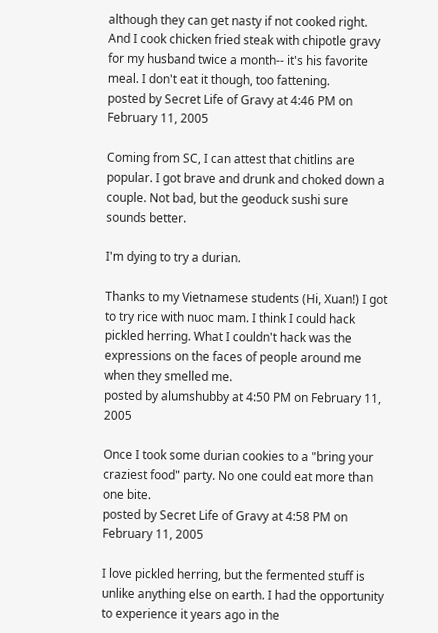although they can get nasty if not cooked right. And I cook chicken fried steak with chipotle gravy for my husband twice a month-- it's his favorite meal. I don't eat it though, too fattening.
posted by Secret Life of Gravy at 4:46 PM on February 11, 2005

Coming from SC, I can attest that chitlins are popular. I got brave and drunk and choked down a couple. Not bad, but the geoduck sushi sure sounds better.

I'm dying to try a durian.

Thanks to my Vietnamese students (Hi, Xuan!) I got to try rice with nuoc mam. I think I could hack pickled herring. What I couldn't hack was the expressions on the faces of people around me when they smelled me.
posted by alumshubby at 4:50 PM on February 11, 2005

Once I took some durian cookies to a "bring your craziest food" party. No one could eat more than one bite.
posted by Secret Life of Gravy at 4:58 PM on February 11, 2005

I love pickled herring, but the fermented stuff is unlike anything else on earth. I had the opportunity to experience it years ago in the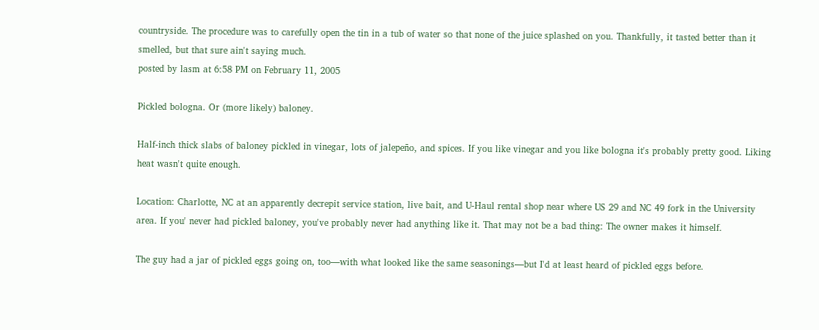countryside. The procedure was to carefully open the tin in a tub of water so that none of the juice splashed on you. Thankfully, it tasted better than it smelled, but that sure ain't saying much.
posted by lasm at 6:58 PM on February 11, 2005

Pickled bologna. Or (more likely) baloney.

Half-inch thick slabs of baloney pickled in vinegar, lots of jalepeño, and spices. If you like vinegar and you like bologna it's probably pretty good. Liking heat wasn't quite enough.

Location: Charlotte, NC at an apparently decrepit service station, live bait, and U-Haul rental shop near where US 29 and NC 49 fork in the University area. If you' never had pickled baloney, you've probably never had anything like it. That may not be a bad thing: The owner makes it himself.

The guy had a jar of pickled eggs going on, too—with what looked like the same seasonings—but I'd at least heard of pickled eggs before.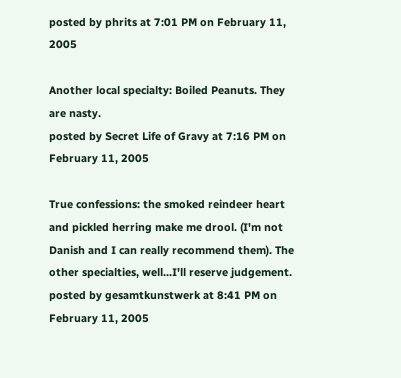posted by phrits at 7:01 PM on February 11, 2005

Another local specialty: Boiled Peanuts. They are nasty.
posted by Secret Life of Gravy at 7:16 PM on February 11, 2005

True confessions: the smoked reindeer heart and pickled herring make me drool. (I'm not Danish and I can really recommend them). The other specialties, well...I'll reserve judgement.
posted by gesamtkunstwerk at 8:41 PM on February 11, 2005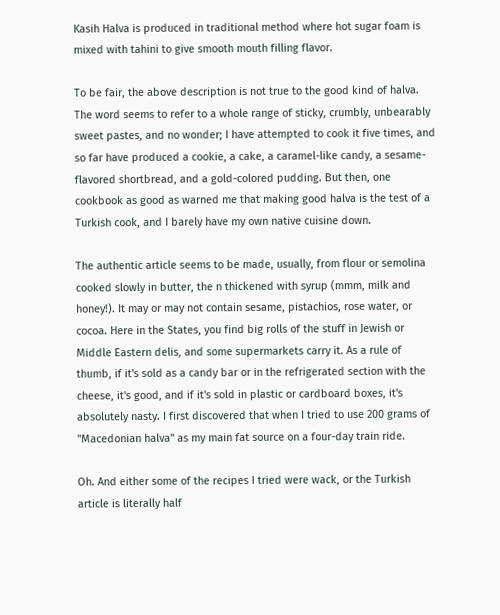Kasih Halva is produced in traditional method where hot sugar foam is mixed with tahini to give smooth mouth filling flavor.

To be fair, the above description is not true to the good kind of halva. The word seems to refer to a whole range of sticky, crumbly, unbearably sweet pastes, and no wonder; I have attempted to cook it five times, and so far have produced a cookie, a cake, a caramel-like candy, a sesame-flavored shortbread, and a gold-colored pudding. But then, one cookbook as good as warned me that making good halva is the test of a Turkish cook, and I barely have my own native cuisine down.

The authentic article seems to be made, usually, from flour or semolina cooked slowly in butter, the n thickened with syrup (mmm, milk and honey!). It may or may not contain sesame, pistachios, rose water, or cocoa. Here in the States, you find big rolls of the stuff in Jewish or Middle Eastern delis, and some supermarkets carry it. As a rule of thumb, if it's sold as a candy bar or in the refrigerated section with the cheese, it's good, and if it's sold in plastic or cardboard boxes, it's absolutely nasty. I first discovered that when I tried to use 200 grams of "Macedonian halva" as my main fat source on a four-day train ride.

Oh. And either some of the recipes I tried were wack, or the Turkish article is literally half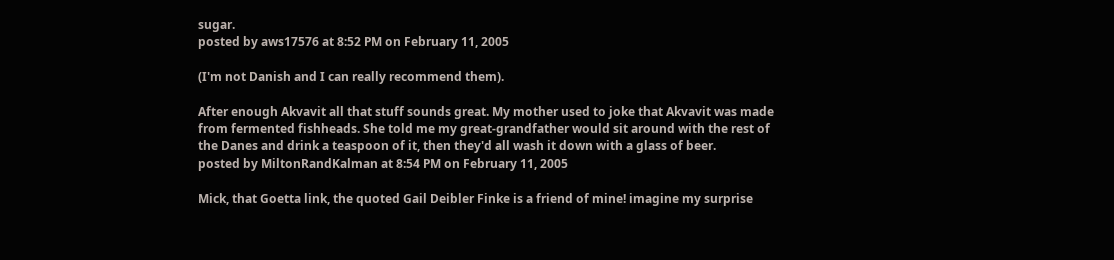sugar.
posted by aws17576 at 8:52 PM on February 11, 2005

(I'm not Danish and I can really recommend them).

After enough Akvavit all that stuff sounds great. My mother used to joke that Akvavit was made from fermented fishheads. She told me my great-grandfather would sit around with the rest of the Danes and drink a teaspoon of it, then they'd all wash it down with a glass of beer.
posted by MiltonRandKalman at 8:54 PM on February 11, 2005

Mick, that Goetta link, the quoted Gail Deibler Finke is a friend of mine! imagine my surprise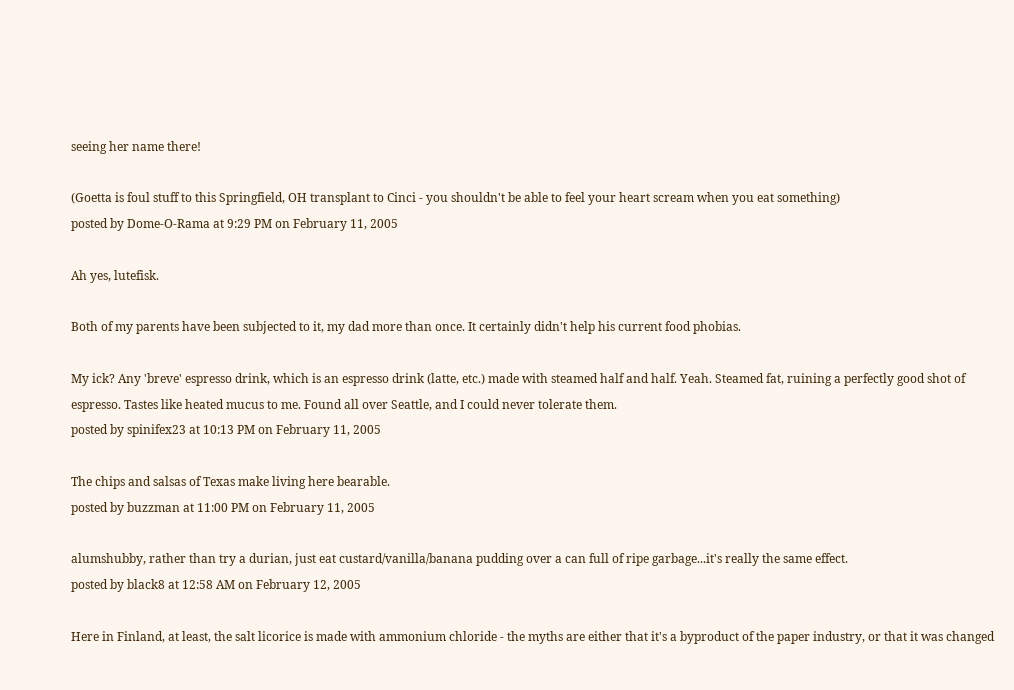seeing her name there!

(Goetta is foul stuff to this Springfield, OH transplant to Cinci - you shouldn't be able to feel your heart scream when you eat something)
posted by Dome-O-Rama at 9:29 PM on February 11, 2005

Ah yes, lutefisk.

Both of my parents have been subjected to it, my dad more than once. It certainly didn't help his current food phobias.

My ick? Any 'breve' espresso drink, which is an espresso drink (latte, etc.) made with steamed half and half. Yeah. Steamed fat, ruining a perfectly good shot of espresso. Tastes like heated mucus to me. Found all over Seattle, and I could never tolerate them.
posted by spinifex23 at 10:13 PM on February 11, 2005

The chips and salsas of Texas make living here bearable.
posted by buzzman at 11:00 PM on February 11, 2005

alumshubby, rather than try a durian, just eat custard/vanilla/banana pudding over a can full of ripe garbage...it's really the same effect.
posted by black8 at 12:58 AM on February 12, 2005

Here in Finland, at least, the salt licorice is made with ammonium chloride - the myths are either that it's a byproduct of the paper industry, or that it was changed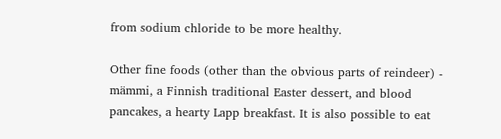from sodium chloride to be more healthy.

Other fine foods (other than the obvious parts of reindeer) - mämmi, a Finnish traditional Easter dessert, and blood pancakes, a hearty Lapp breakfast. It is also possible to eat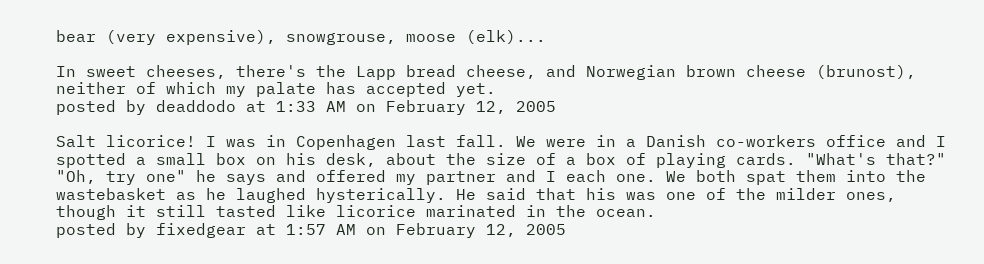bear (very expensive), snowgrouse, moose (elk)...

In sweet cheeses, there's the Lapp bread cheese, and Norwegian brown cheese (brunost), neither of which my palate has accepted yet.
posted by deaddodo at 1:33 AM on February 12, 2005

Salt licorice! I was in Copenhagen last fall. We were in a Danish co-workers office and I spotted a small box on his desk, about the size of a box of playing cards. "What's that?" "Oh, try one" he says and offered my partner and I each one. We both spat them into the wastebasket as he laughed hysterically. He said that his was one of the milder ones, though it still tasted like licorice marinated in the ocean.
posted by fixedgear at 1:57 AM on February 12, 2005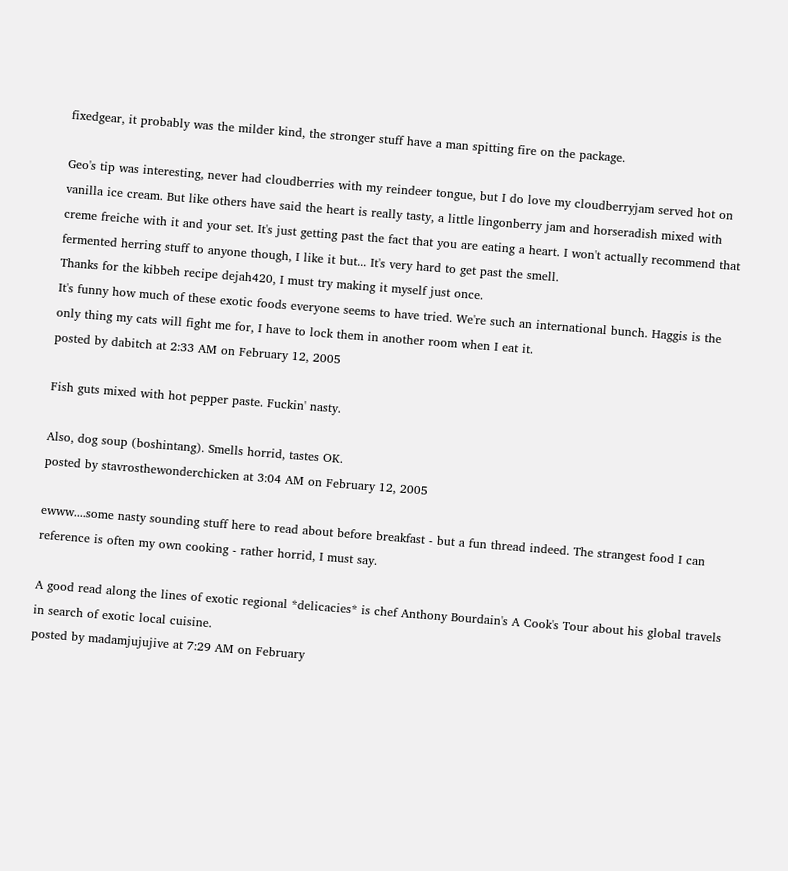fixedgear, it probably was the milder kind, the stronger stuff have a man spitting fire on the package.

Geo's tip was interesting, never had cloudberries with my reindeer tongue, but I do love my cloudberryjam served hot on vanilla ice cream. But like others have said the heart is really tasty, a little lingonberry jam and horseradish mixed with creme freiche with it and your set. It's just getting past the fact that you are eating a heart. I won't actually recommend that fermented herring stuff to anyone though, I like it but... It's very hard to get past the smell.
Thanks for the kibbeh recipe dejah420, I must try making it myself just once.
It's funny how much of these exotic foods everyone seems to have tried. We're such an international bunch. Haggis is the only thing my cats will fight me for, I have to lock them in another room when I eat it.
posted by dabitch at 2:33 AM on February 12, 2005

Fish guts mixed with hot pepper paste. Fuckin' nasty.

Also, dog soup (boshintang). Smells horrid, tastes OK.
posted by stavrosthewonderchicken at 3:04 AM on February 12, 2005

ewww....some nasty sounding stuff here to read about before breakfast - but a fun thread indeed. The strangest food I can reference is often my own cooking - rather horrid, I must say.

A good read along the lines of exotic regional *delicacies* is chef Anthony Bourdain's A Cook's Tour about his global travels in search of exotic local cuisine.
posted by madamjujujive at 7:29 AM on February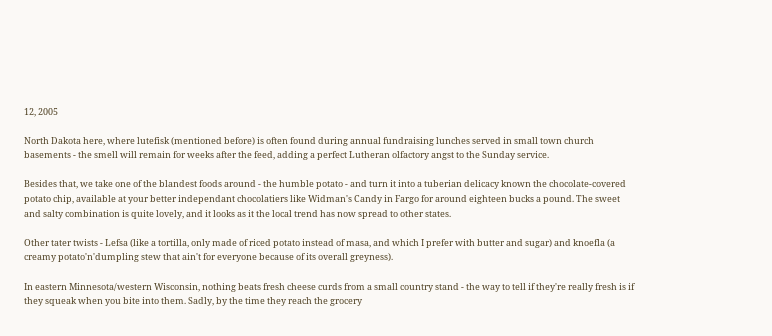12, 2005

North Dakota here, where lutefisk (mentioned before) is often found during annual fundraising lunches served in small town church basements - the smell will remain for weeks after the feed, adding a perfect Lutheran olfactory angst to the Sunday service.

Besides that, we take one of the blandest foods around - the humble potato - and turn it into a tuberian delicacy known the chocolate-covered potato chip, available at your better independant chocolatiers like Widman's Candy in Fargo for around eighteen bucks a pound. The sweet and salty combination is quite lovely, and it looks as it the local trend has now spread to other states.

Other tater twists - Lefsa (like a tortilla, only made of riced potato instead of masa, and which I prefer with butter and sugar) and knoefla (a creamy potato'n'dumpling stew that ain't for everyone because of its overall greyness).

In eastern Minnesota/western Wisconsin, nothing beats fresh cheese curds from a small country stand - the way to tell if they're really fresh is if they squeak when you bite into them. Sadly, by the time they reach the grocery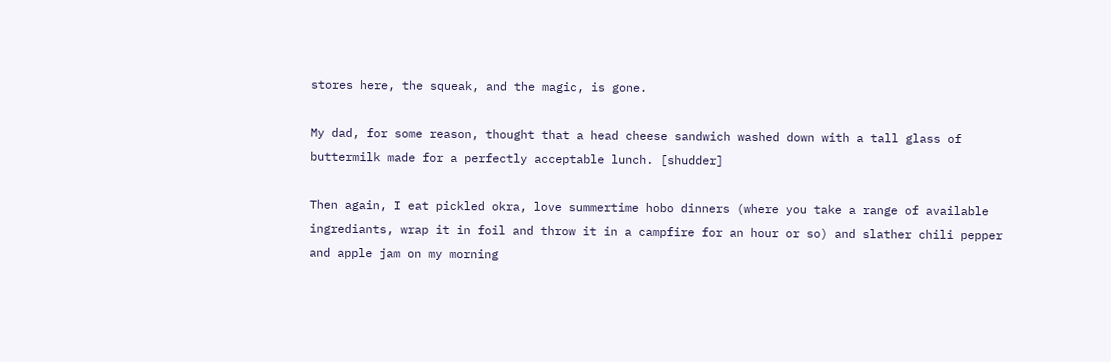stores here, the squeak, and the magic, is gone.

My dad, for some reason, thought that a head cheese sandwich washed down with a tall glass of buttermilk made for a perfectly acceptable lunch. [shudder]

Then again, I eat pickled okra, love summertime hobo dinners (where you take a range of available ingrediants, wrap it in foil and throw it in a campfire for an hour or so) and slather chili pepper and apple jam on my morning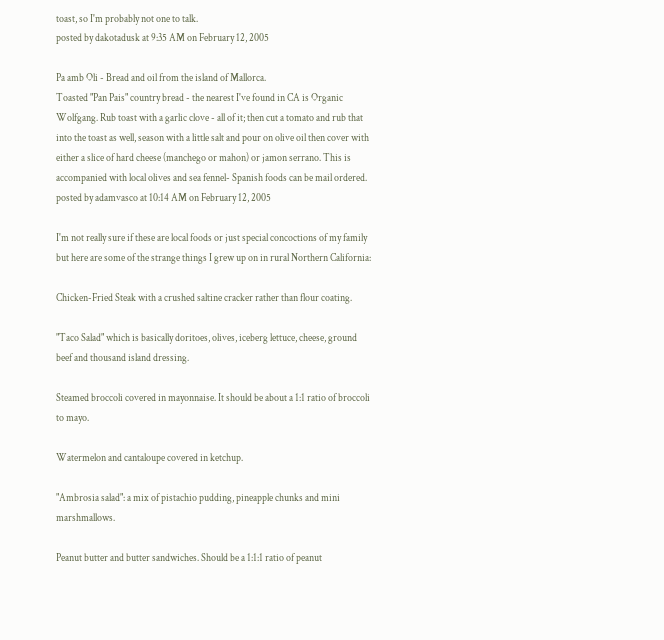toast, so I'm probably not one to talk.
posted by dakotadusk at 9:35 AM on February 12, 2005

Pa amb Oli - Bread and oil from the island of Mallorca.
Toasted "Pan Pais" country bread - the nearest I've found in CA is Organic Wolfgang. Rub toast with a garlic clove - all of it; then cut a tomato and rub that into the toast as well, season with a little salt and pour on olive oil then cover with either a slice of hard cheese (manchego or mahon) or jamon serrano. This is accompanied with local olives and sea fennel- Spanish foods can be mail ordered.
posted by adamvasco at 10:14 AM on February 12, 2005

I'm not really sure if these are local foods or just special concoctions of my family but here are some of the strange things I grew up on in rural Northern California:

Chicken-Fried Steak with a crushed saltine cracker rather than flour coating.

"Taco Salad" which is basically doritoes, olives, iceberg lettuce, cheese, ground beef and thousand island dressing.

Steamed broccoli covered in mayonnaise. It should be about a 1:1 ratio of broccoli to mayo.

Watermelon and cantaloupe covered in ketchup.

"Ambrosia salad": a mix of pistachio pudding, pineapple chunks and mini marshmallows.

Peanut butter and butter sandwiches. Should be a 1:1:1 ratio of peanut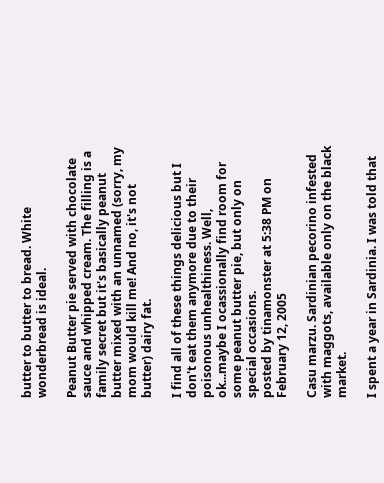butter to butter to bread. White wonderbread is ideal.

Peanut Butter pie served with chocolate sauce and whipped cream. The filling is a family secret but it's basically peanut butter mixed with an unnamed (sorry, my mom would kill me! And no, it's not butter) dairy fat.

I find all of these things delicious but I don't eat them anymore due to their poisonous unhealthiness. Well, ok...maybe I ocassionally find room for some peanut butter pie, but only on special occasions.
posted by tinamonster at 5:38 PM on February 12, 2005

Casu marzu. Sardinian pecorino infested with maggots, available only on the black market.

I spent a year in Sardinia. I was told that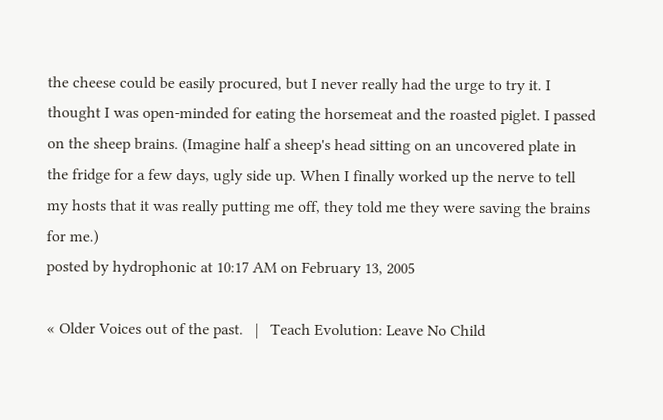the cheese could be easily procured, but I never really had the urge to try it. I thought I was open-minded for eating the horsemeat and the roasted piglet. I passed on the sheep brains. (Imagine half a sheep's head sitting on an uncovered plate in the fridge for a few days, ugly side up. When I finally worked up the nerve to tell my hosts that it was really putting me off, they told me they were saving the brains for me.)
posted by hydrophonic at 10:17 AM on February 13, 2005

« Older Voices out of the past.   |   Teach Evolution: Leave No Child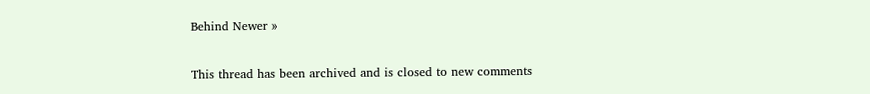Behind Newer »

This thread has been archived and is closed to new comments